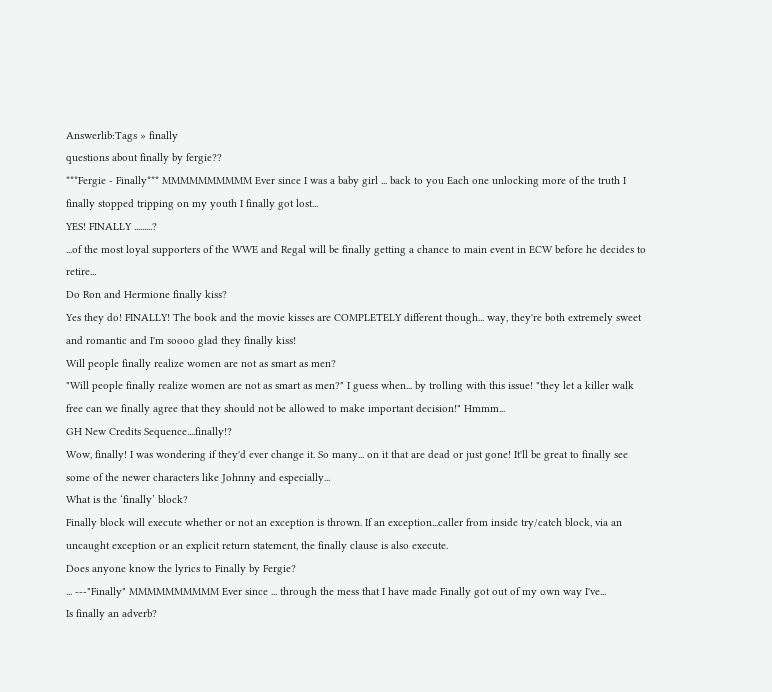Answerlib:Tags » finally
questions about finally by fergie??
***Fergie - Finally*** MMMMMMMMMM Ever since I was a baby girl ... back to you Each one unlocking more of the truth I finally stopped tripping on my youth I finally got lost...
YES! FINALLY .........?
...of the most loyal supporters of the WWE and Regal will be finally getting a chance to main event in ECW before he decides to retire...
Do Ron and Hermione finally kiss?
Yes they do! FINALLY! The book and the movie kisses are COMPLETELY different though... way, they're both extremely sweet and romantic and I'm soooo glad they finally kiss!
Will people finally realize women are not as smart as men?
"Will people finally realize women are not as smart as men?" I guess when... by trolling with this issue! "they let a killer walk free can we finally agree that they should not be allowed to make important decision!" Hmmm...
GH New Credits Sequence....finally!?
Wow, finally! I was wondering if they'd ever change it. So many... on it that are dead or just gone! It'll be great to finally see some of the newer characters like Johnny and especially...
What is the ‘finally’ block?
Finally block will execute whether or not an exception is thrown. If an exception...caller from inside try/catch block, via an uncaught exception or an explicit return statement, the finally clause is also execute.
Does anyone know the lyrics to Finally by Fergie?
... ---"Finally" MMMMMMMMMM Ever since ... through the mess that I have made Finally got out of my own way I've...
Is finally an adverb?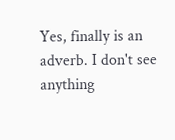Yes, finally is an adverb. I don't see anything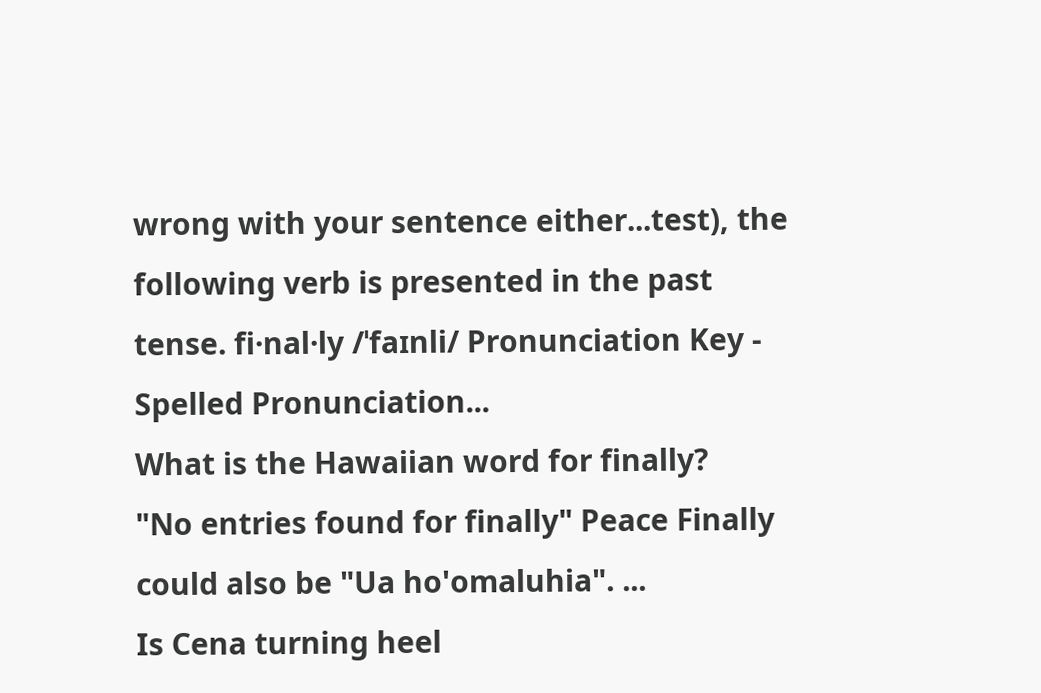wrong with your sentence either...test), the following verb is presented in the past tense. fi·nal·ly /ˈfaɪnli/ Pronunciation Key - Spelled Pronunciation...
What is the Hawaiian word for finally?
"No entries found for finally" Peace Finally could also be "Ua ho'omaluhia". ...
Is Cena turning heel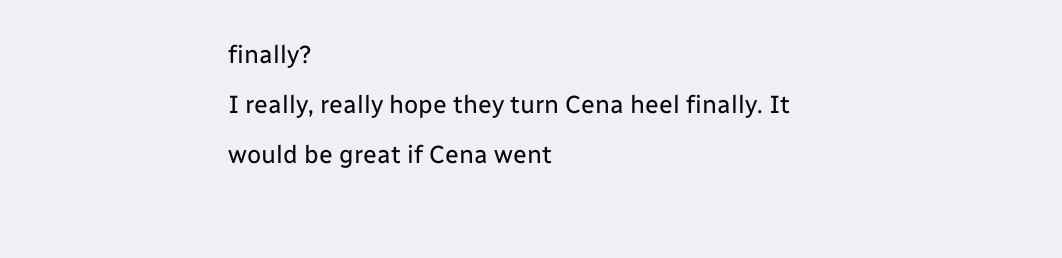finally?
I really, really hope they turn Cena heel finally. It would be great if Cena went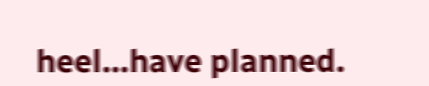heel...have planned.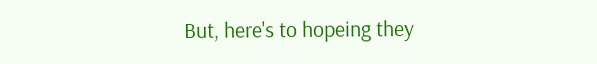But, here's to hopeing they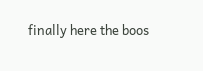finally here the boos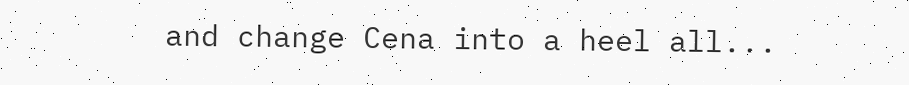and change Cena into a heel all...